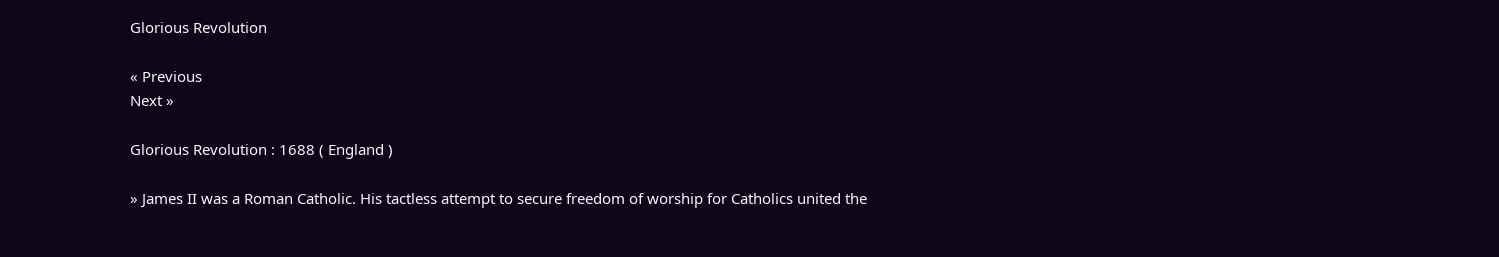Glorious Revolution

« Previous
Next »

Glorious Revolution : 1688 ( England )

» James II was a Roman Catholic. His tactless attempt to secure freedom of worship for Catholics united the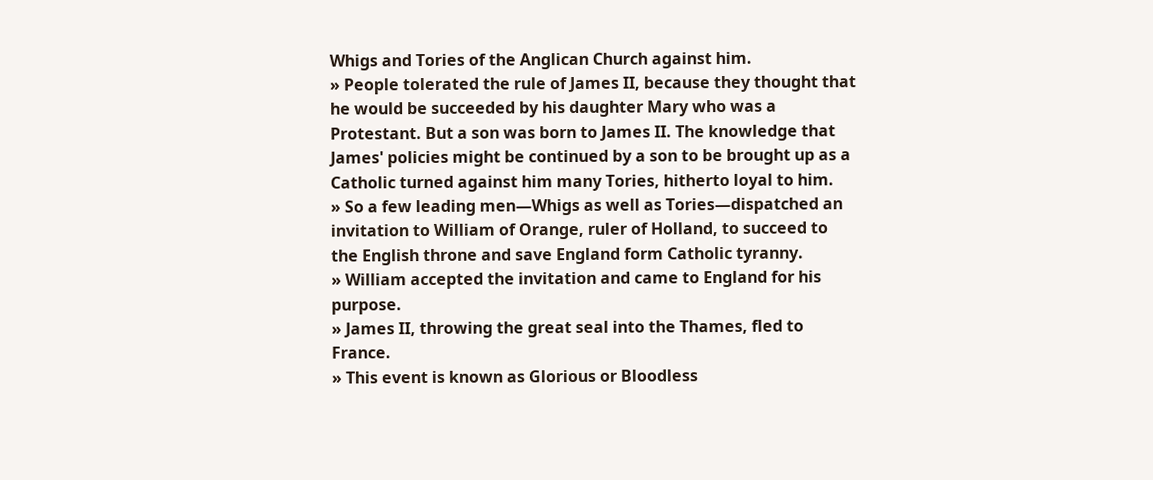Whigs and Tories of the Anglican Church against him.
» People tolerated the rule of James II, because they thought that he would be succeeded by his daughter Mary who was a Protestant. But a son was born to James II. The knowledge that James' policies might be continued by a son to be brought up as a Catholic turned against him many Tories, hitherto loyal to him.
» So a few leading men—Whigs as well as Tories—dispatched an invitation to William of Orange, ruler of Holland, to succeed to the English throne and save England form Catholic tyranny.
» William accepted the invitation and came to England for his purpose.
» James II, throwing the great seal into the Thames, fled to France.
» This event is known as Glorious or Bloodless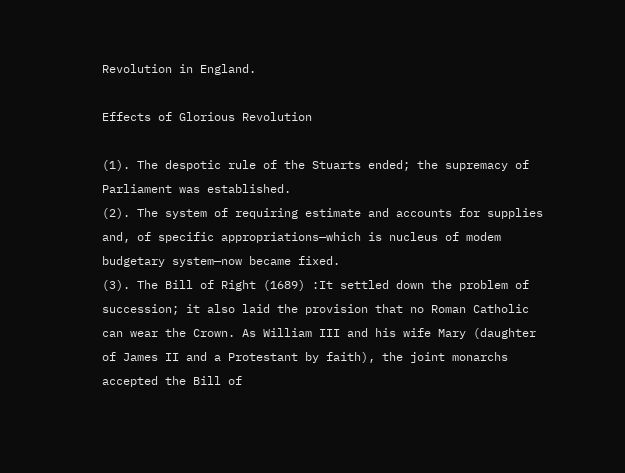Revolution in England.

Effects of Glorious Revolution

(1). The despotic rule of the Stuarts ended; the supremacy of Parliament was established.
(2). The system of requiring estimate and accounts for supplies and, of specific appropriations—which is nucleus of modem budgetary system—now became fixed.
(3). The Bill of Right (1689) :It settled down the problem of succession; it also laid the provision that no Roman Catholic can wear the Crown. As William III and his wife Mary (daughter of James II and a Protestant by faith), the joint monarchs accepted the Bill of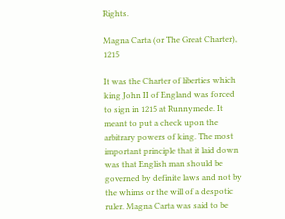Rights.

Magna Carta (or The Great Charter), 1215

It was the Charter of liberties which king John II of England was forced to sign in 1215 at Runnymede. It meant to put a check upon the arbitrary powers of king. The most important principle that it laid down was that English man should be governed by definite laws and not by the whims or the will of a despotic ruler. Magna Carta was said to be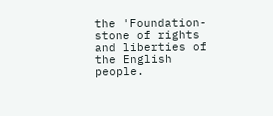the 'Foundation-stone of rights and liberties of the English people.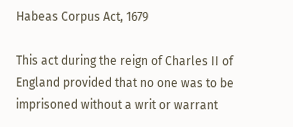Habeas Corpus Act, 1679

This act during the reign of Charles II of England provided that no one was to be imprisoned without a writ or warrant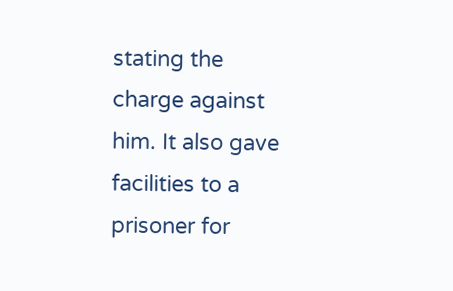stating the charge against him. It also gave facilities to a prisoner for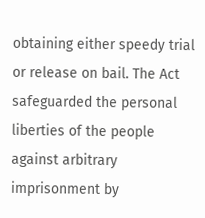obtaining either speedy trial or release on bail. The Act safeguarded the personal liberties of the people against arbitrary imprisonment by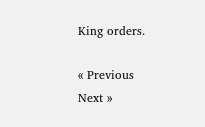King orders.

« Previous
Next »